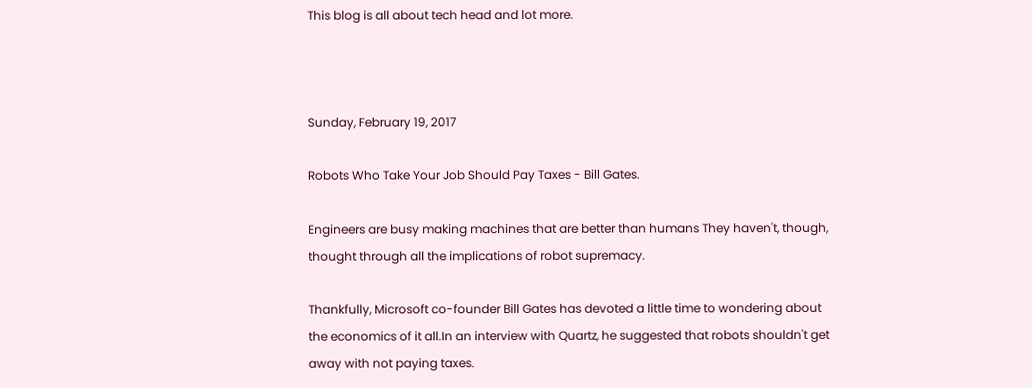This blog is all about tech head and lot more.



Sunday, February 19, 2017

Robots Who Take Your Job Should Pay Taxes - Bill Gates.

Engineers are busy making machines that are better than humans They haven't, though, thought through all the implications of robot supremacy.

Thankfully, Microsoft co-founder Bill Gates has devoted a little time to wondering about the economics of it all.In an interview with Quartz, he suggested that robots shouldn't get away with not paying taxes.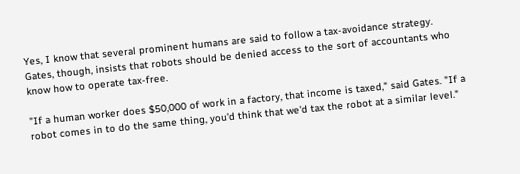Yes, I know that several prominent humans are said to follow a tax-avoidance strategy. Gates, though, insists that robots should be denied access to the sort of accountants who know how to operate tax-free.

"If a human worker does $50,000 of work in a factory, that income is taxed," said Gates. "If a robot comes in to do the same thing, you'd think that we'd tax the robot at a similar level."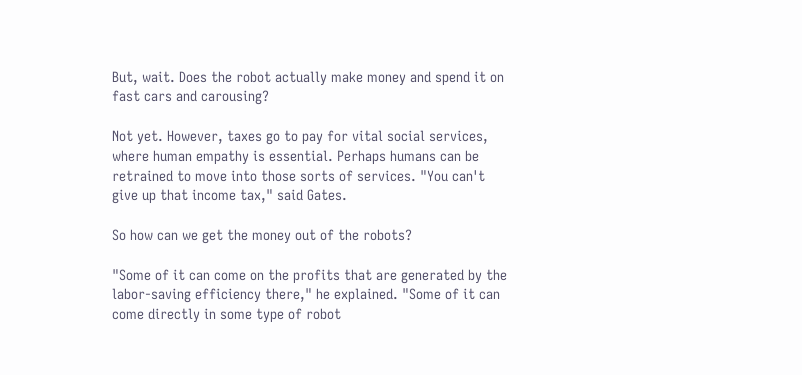But, wait. Does the robot actually make money and spend it on fast cars and carousing?

Not yet. However, taxes go to pay for vital social services, where human empathy is essential. Perhaps humans can be retrained to move into those sorts of services. "You can't give up that income tax," said Gates.

So how can we get the money out of the robots?

"Some of it can come on the profits that are generated by the labor-saving efficiency there," he explained. "Some of it can come directly in some type of robot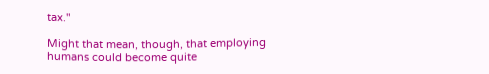tax."

Might that mean, though, that employing humans could become quite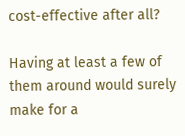cost-effective after all?

Having at least a few of them around would surely make for a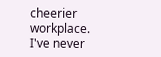cheerier workplace. I've never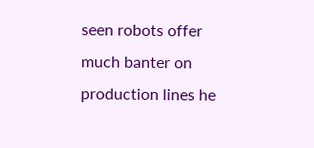seen robots offer much banter on production lines he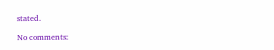stated.

No comments: